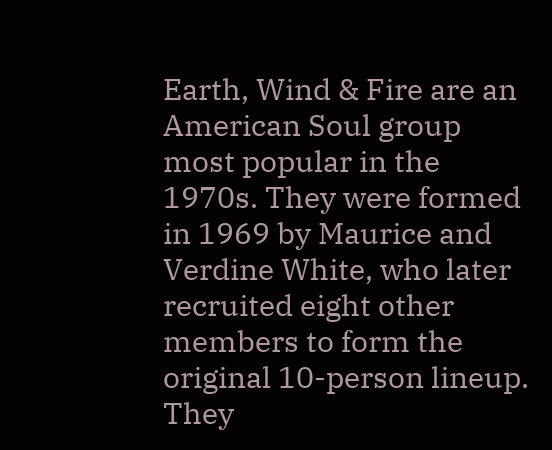Earth, Wind & Fire are an American Soul group most popular in the 1970s. They were formed in 1969 by Maurice and Verdine White, who later recruited eight other members to form the original 10-person lineup. They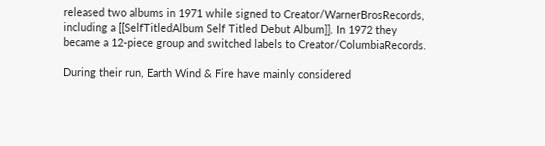released two albums in 1971 while signed to Creator/WarnerBrosRecords, including a [[SelfTitledAlbum Self Titled Debut Album]]. In 1972 they became a 12-piece group and switched labels to Creator/ColumbiaRecords.

During their run, Earth Wind & Fire have mainly considered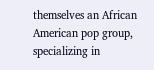themselves an African American pop group, specializing in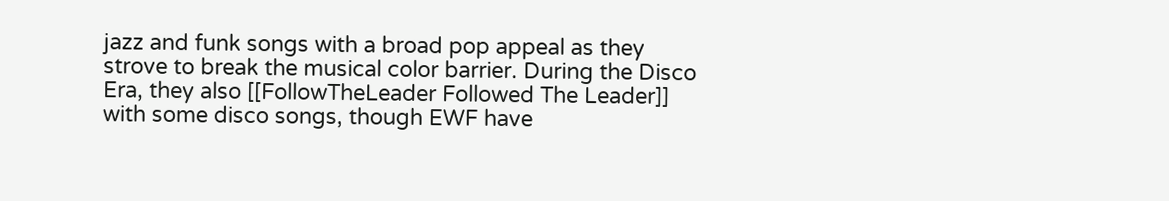jazz and funk songs with a broad pop appeal as they strove to break the musical color barrier. During the Disco Era, they also [[FollowTheLeader Followed The Leader]] with some disco songs, though EWF have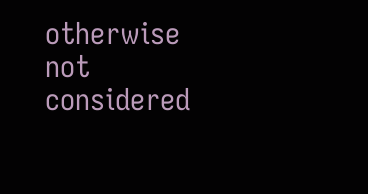otherwise not considered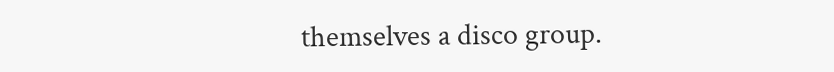themselves a disco group.